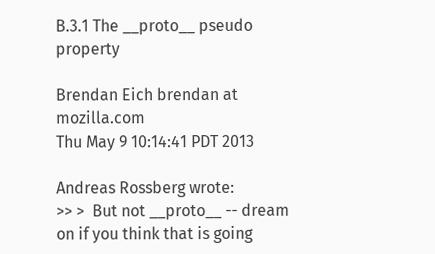B.3.1 The __proto__ pseudo property

Brendan Eich brendan at mozilla.com
Thu May 9 10:14:41 PDT 2013

Andreas Rossberg wrote:
>> >  But not __proto__ -- dream on if you think that is going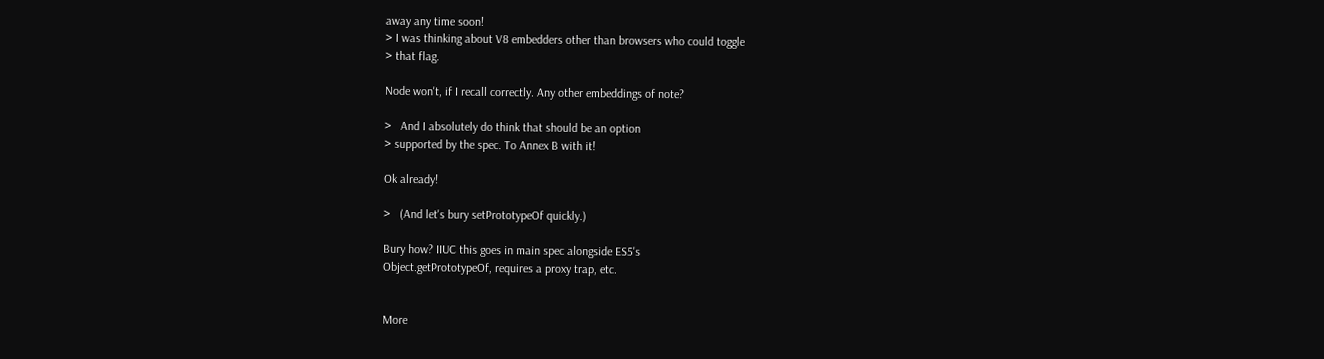away any time soon!
> I was thinking about V8 embedders other than browsers who could toggle
> that flag.

Node won't, if I recall correctly. Any other embeddings of note?

>   And I absolutely do think that should be an option
> supported by the spec. To Annex B with it!

Ok already!

>   (And let's bury setPrototypeOf quickly.)

Bury how? IIUC this goes in main spec alongside ES5's
Object.getPrototypeOf, requires a proxy trap, etc.


More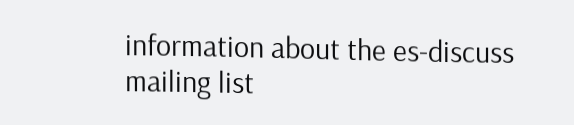information about the es-discuss mailing list